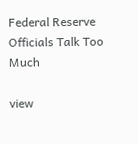Federal Reserve Officials Talk Too Much

view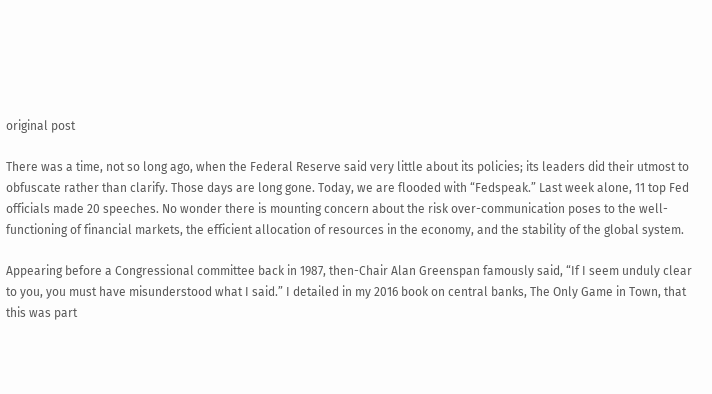original post

There was a time, not so long ago, when the Federal Reserve said very little about its policies; its leaders did their utmost to obfuscate rather than clarify. Those days are long gone. Today, we are flooded with “Fedspeak.” Last week alone, 11 top Fed officials made 20 speeches. No wonder there is mounting concern about the risk over-communication poses to the well-functioning of financial markets, the efficient allocation of resources in the economy, and the stability of the global system.

Appearing before a Congressional committee back in 1987, then-Chair Alan Greenspan famously said, “If I seem unduly clear to you, you must have misunderstood what I said.” I detailed in my 2016 book on central banks, The Only Game in Town, that this was part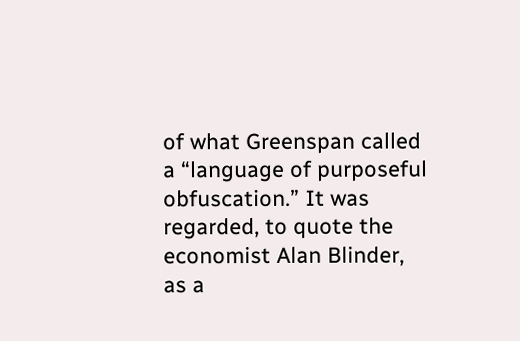of what Greenspan called a “language of purposeful obfuscation.” It was regarded, to quote the economist Alan Blinder, as a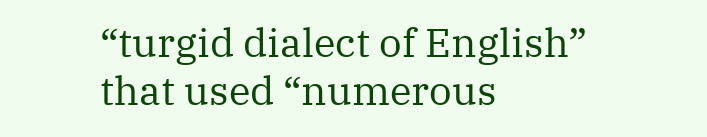“turgid dialect of English” that used “numerous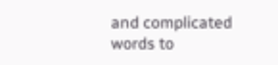and complicated words to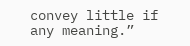convey little if any meaning.”